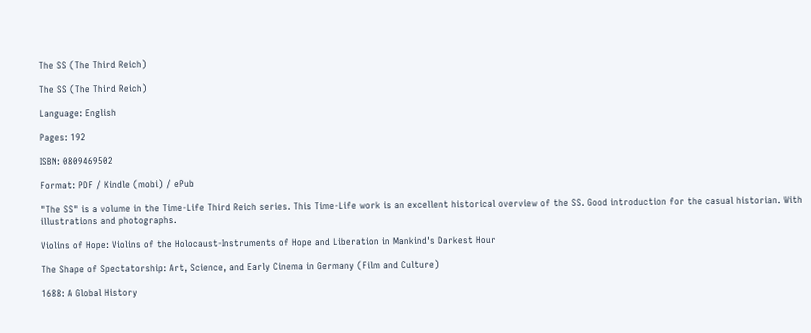The SS (The Third Reich)

The SS (The Third Reich)

Language: English

Pages: 192

ISBN: 0809469502

Format: PDF / Kindle (mobi) / ePub

"The SS" is a volume in the Time-Life Third Reich series. This Time-Life work is an excellent historical overview of the SS. Good introduction for the casual historian. With illustrations and photographs.

Violins of Hope: Violins of the Holocaust-Instruments of Hope and Liberation in Mankind's Darkest Hour

The Shape of Spectatorship: Art, Science, and Early Cinema in Germany (Film and Culture)

1688: A Global History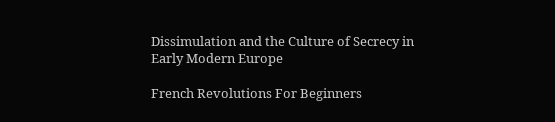Dissimulation and the Culture of Secrecy in Early Modern Europe

French Revolutions For Beginners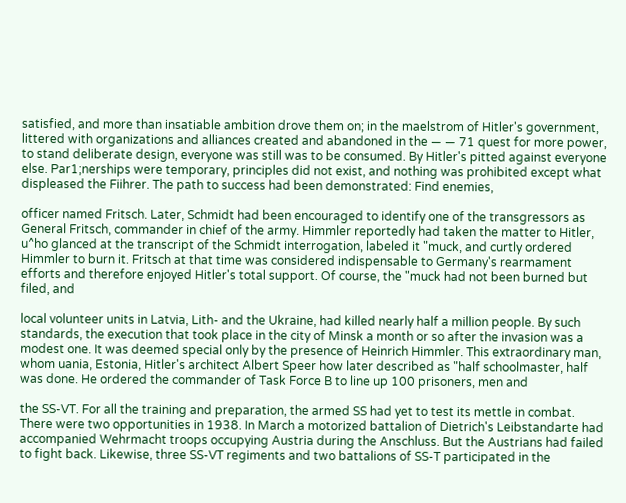satisfied, and more than insatiable ambition drove them on; in the maelstrom of Hitler's government, littered with organizations and alliances created and abandoned in the — — 71 quest for more power, to stand deliberate design, everyone was still was to be consumed. By Hitler's pitted against everyone else. Par1;nerships were temporary, principles did not exist, and nothing was prohibited except what displeased the Fiihrer. The path to success had been demonstrated: Find enemies,

officer named Fritsch. Later, Schmidt had been encouraged to identify one of the transgressors as General Fritsch, commander in chief of the army. Himmler reportedly had taken the matter to Hitler, u^ho glanced at the transcript of the Schmidt interrogation, labeled it "muck, and curtly ordered Himmler to burn it. Fritsch at that time was considered indispensable to Germany's rearmament efforts and therefore enjoyed Hitler's total support. Of course, the "muck had not been burned but filed, and

local volunteer units in Latvia, Lith- and the Ukraine, had killed nearly half a million people. By such standards, the execution that took place in the city of Minsk a month or so after the invasion was a modest one. It was deemed special only by the presence of Heinrich Himmler. This extraordinary man, whom uania, Estonia, Hitler's architect Albert Speer how later described as "half schoolmaster, half was done. He ordered the commander of Task Force B to line up 100 prisoners, men and

the SS-VT. For all the training and preparation, the armed SS had yet to test its mettle in combat. There were two opportunities in 1938. In March a motorized battalion of Dietrich's Leibstandarte had accompanied Wehrmacht troops occupying Austria during the Anschluss. But the Austrians had failed to fight back. Likewise, three SS-VT regiments and two battalions of SS-T participated in the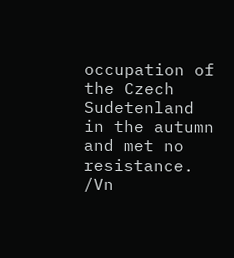occupation of the Czech Sudetenland in the autumn and met no resistance. /Vn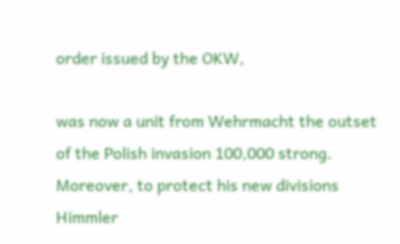order issued by the OKW,

was now a unit from Wehrmacht the outset of the Polish invasion 100,000 strong. Moreover, to protect his new divisions Himmler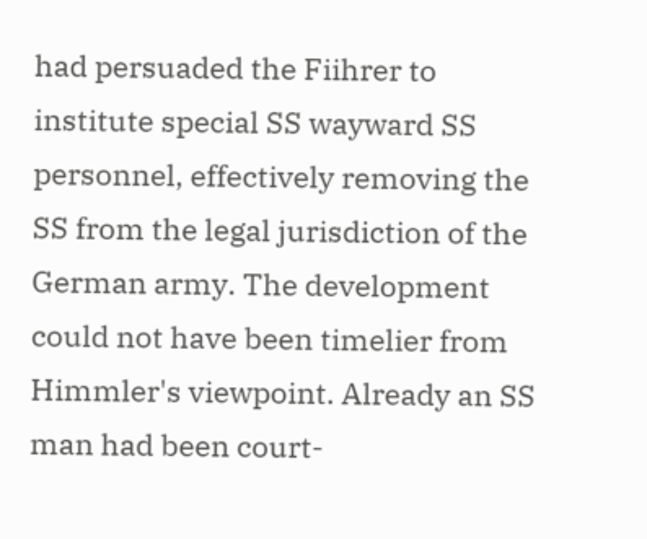had persuaded the Fiihrer to institute special SS wayward SS personnel, effectively removing the SS from the legal jurisdiction of the German army. The development could not have been timelier from Himmler's viewpoint. Already an SS man had been court-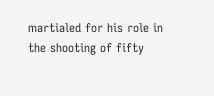martialed for his role in the shooting of fifty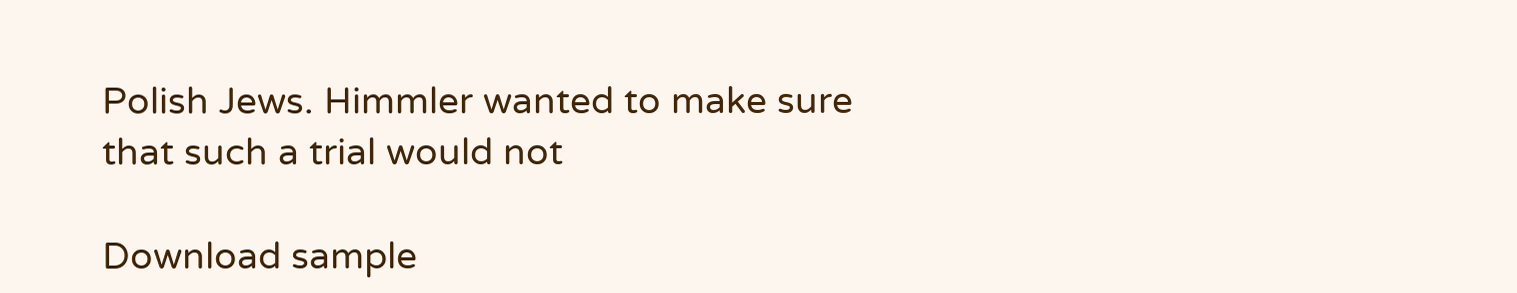Polish Jews. Himmler wanted to make sure that such a trial would not

Download sample